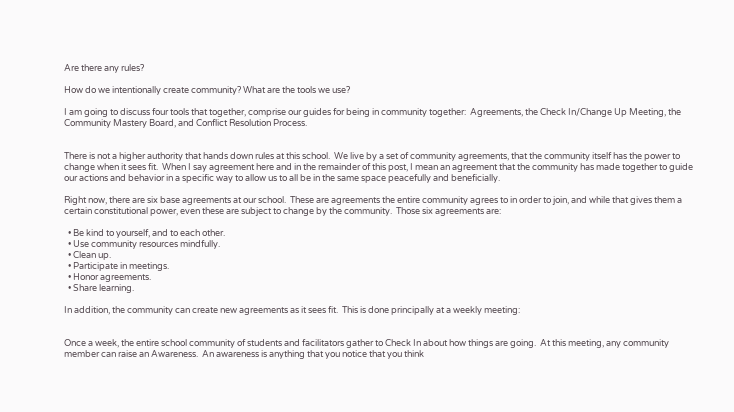Are there any rules?

How do we intentionally create community? What are the tools we use?

I am going to discuss four tools that together, comprise our guides for being in community together:  Agreements, the Check In/Change Up Meeting, the Community Mastery Board, and Conflict Resolution Process.


There is not a higher authority that hands down rules at this school.  We live by a set of community agreements, that the community itself has the power to change when it sees fit.  When I say agreement here and in the remainder of this post, I mean an agreement that the community has made together to guide our actions and behavior in a specific way to allow us to all be in the same space peacefully and beneficially.

Right now, there are six base agreements at our school.  These are agreements the entire community agrees to in order to join, and while that gives them a certain constitutional power, even these are subject to change by the community.  Those six agreements are:

  • Be kind to yourself, and to each other.
  • Use community resources mindfully.
  • Clean up.
  • Participate in meetings.
  • Honor agreements.
  • Share learning.

In addition, the community can create new agreements as it sees fit.  This is done principally at a weekly meeting:


Once a week, the entire school community of students and facilitators gather to Check In about how things are going.  At this meeting, any community member can raise an Awareness.  An awareness is anything that you notice that you think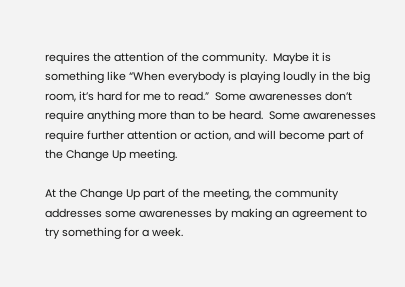requires the attention of the community.  Maybe it is something like “When everybody is playing loudly in the big room, it’s hard for me to read.”  Some awarenesses don’t require anything more than to be heard.  Some awarenesses require further attention or action, and will become part of the Change Up meeting.

At the Change Up part of the meeting, the community addresses some awarenesses by making an agreement to try something for a week.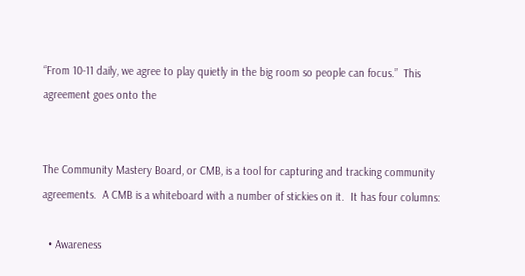“From 10-11 daily, we agree to play quietly in the big room so people can focus.”  This agreement goes onto the


The Community Mastery Board, or CMB, is a tool for capturing and tracking community agreements.  A CMB is a whiteboard with a number of stickies on it.  It has four columns:

  • Awareness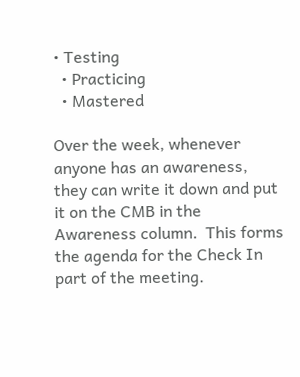• Testing
  • Practicing
  • Mastered

Over the week, whenever anyone has an awareness, they can write it down and put it on the CMB in the Awareness column.  This forms the agenda for the Check In part of the meeting.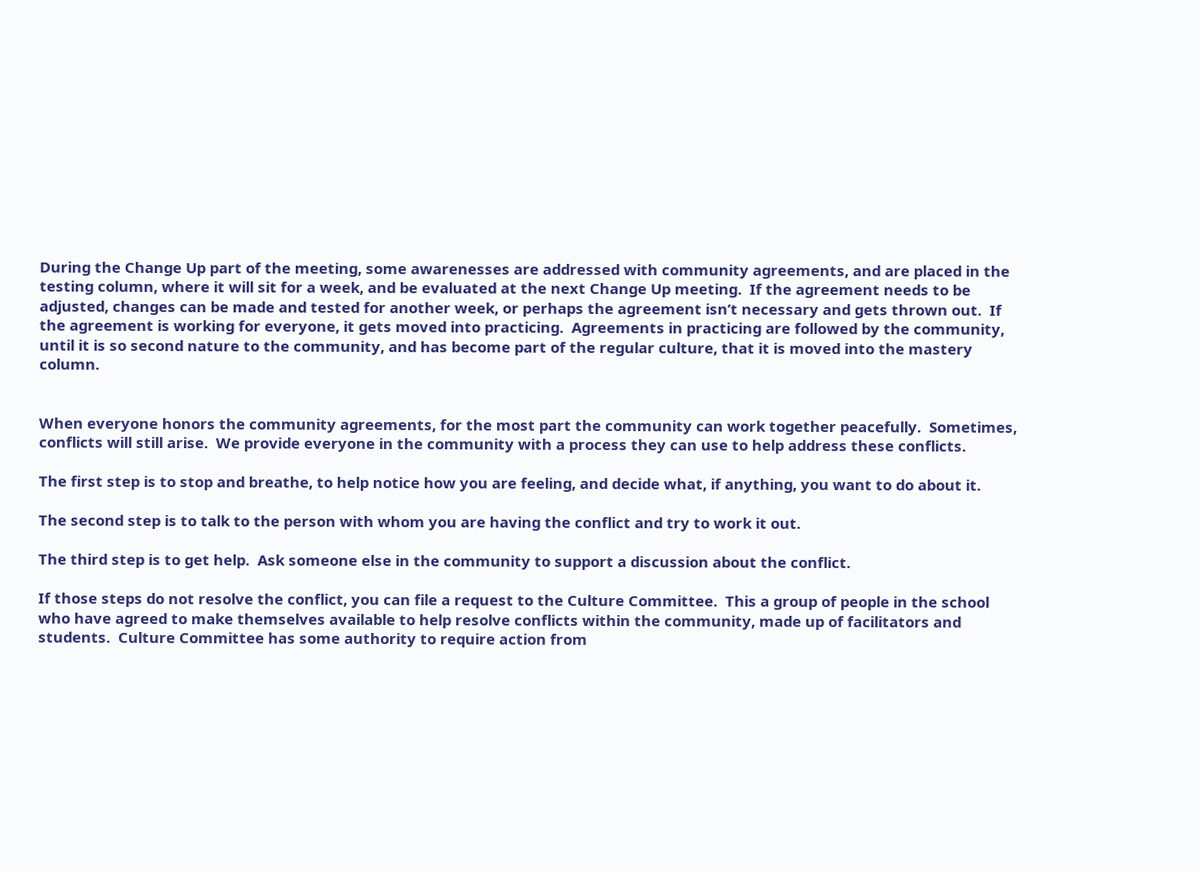During the Change Up part of the meeting, some awarenesses are addressed with community agreements, and are placed in the testing column, where it will sit for a week, and be evaluated at the next Change Up meeting.  If the agreement needs to be adjusted, changes can be made and tested for another week, or perhaps the agreement isn’t necessary and gets thrown out.  If the agreement is working for everyone, it gets moved into practicing.  Agreements in practicing are followed by the community, until it is so second nature to the community, and has become part of the regular culture, that it is moved into the mastery column.


When everyone honors the community agreements, for the most part the community can work together peacefully.  Sometimes, conflicts will still arise.  We provide everyone in the community with a process they can use to help address these conflicts.

The first step is to stop and breathe, to help notice how you are feeling, and decide what, if anything, you want to do about it.

The second step is to talk to the person with whom you are having the conflict and try to work it out.

The third step is to get help.  Ask someone else in the community to support a discussion about the conflict.

If those steps do not resolve the conflict, you can file a request to the Culture Committee.  This a group of people in the school who have agreed to make themselves available to help resolve conflicts within the community, made up of facilitators and students.  Culture Committee has some authority to require action from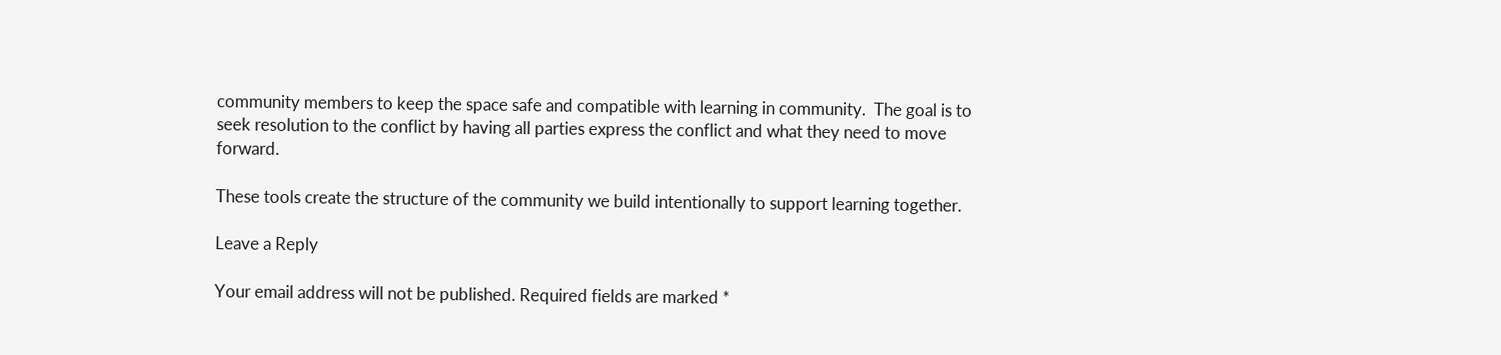community members to keep the space safe and compatible with learning in community.  The goal is to seek resolution to the conflict by having all parties express the conflict and what they need to move forward.

These tools create the structure of the community we build intentionally to support learning together.

Leave a Reply

Your email address will not be published. Required fields are marked *